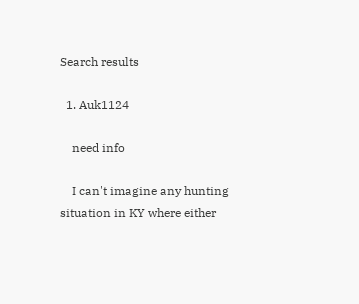Search results

  1. Auk1124

    need info

    I can't imagine any hunting situation in KY where either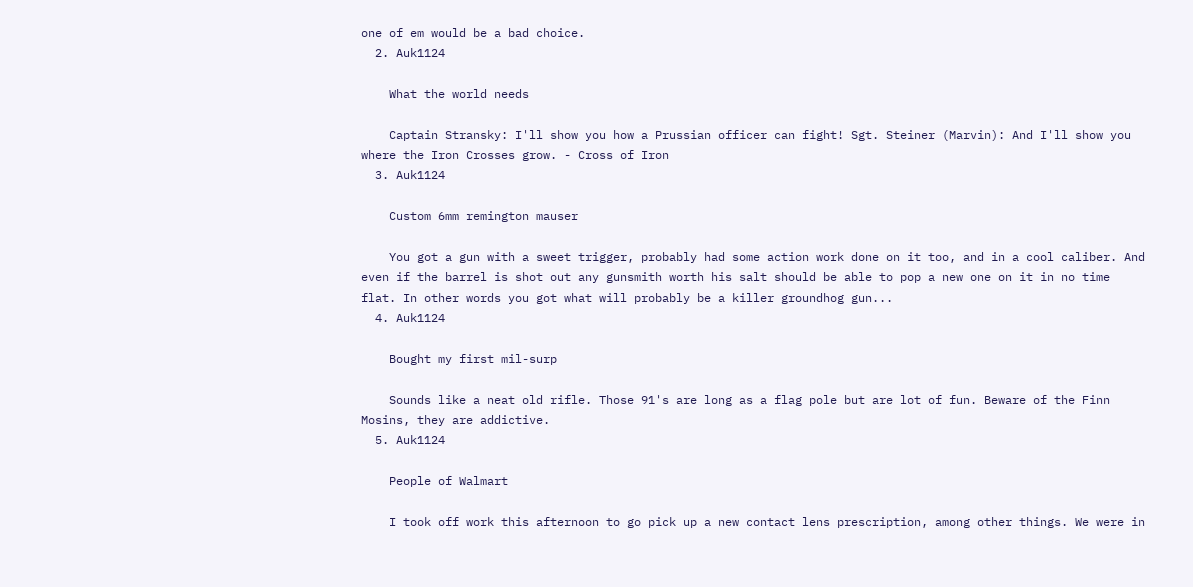one of em would be a bad choice.
  2. Auk1124

    What the world needs

    Captain Stransky: I'll show you how a Prussian officer can fight! Sgt. Steiner (Marvin): And I'll show you where the Iron Crosses grow. - Cross of Iron
  3. Auk1124

    Custom 6mm remington mauser

    You got a gun with a sweet trigger, probably had some action work done on it too, and in a cool caliber. And even if the barrel is shot out any gunsmith worth his salt should be able to pop a new one on it in no time flat. In other words you got what will probably be a killer groundhog gun...
  4. Auk1124

    Bought my first mil-surp

    Sounds like a neat old rifle. Those 91's are long as a flag pole but are lot of fun. Beware of the Finn Mosins, they are addictive.
  5. Auk1124

    People of Walmart

    I took off work this afternoon to go pick up a new contact lens prescription, among other things. We were in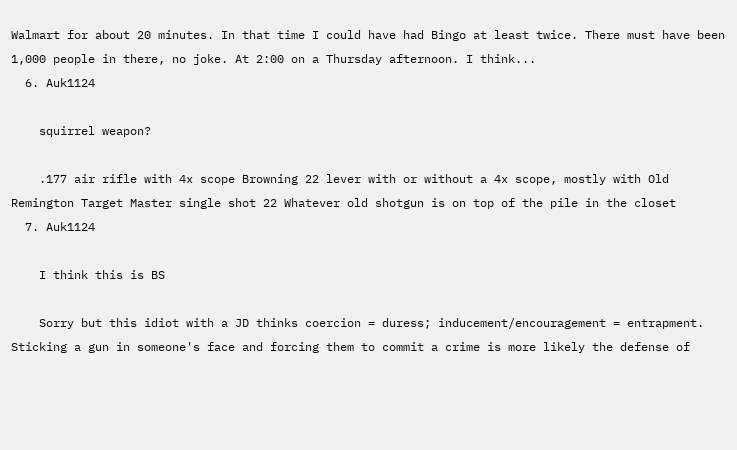Walmart for about 20 minutes. In that time I could have had Bingo at least twice. There must have been 1,000 people in there, no joke. At 2:00 on a Thursday afternoon. I think...
  6. Auk1124

    squirrel weapon?

    .177 air rifle with 4x scope Browning 22 lever with or without a 4x scope, mostly with Old Remington Target Master single shot 22 Whatever old shotgun is on top of the pile in the closet
  7. Auk1124

    I think this is BS

    Sorry but this idiot with a JD thinks coercion = duress; inducement/encouragement = entrapment. Sticking a gun in someone's face and forcing them to commit a crime is more likely the defense of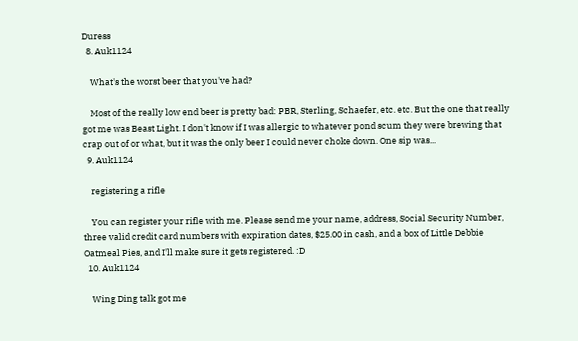Duress
  8. Auk1124

    What's the worst beer that you've had?

    Most of the really low end beer is pretty bad: PBR, Sterling, Schaefer, etc. etc. But the one that really got me was Beast Light. I don't know if I was allergic to whatever pond scum they were brewing that crap out of or what, but it was the only beer I could never choke down. One sip was...
  9. Auk1124

    registering a rifle

    You can register your rifle with me. Please send me your name, address, Social Security Number, three valid credit card numbers with expiration dates, $25.00 in cash, and a box of Little Debbie Oatmeal Pies, and I'll make sure it gets registered. :D
  10. Auk1124

    Wing Ding talk got me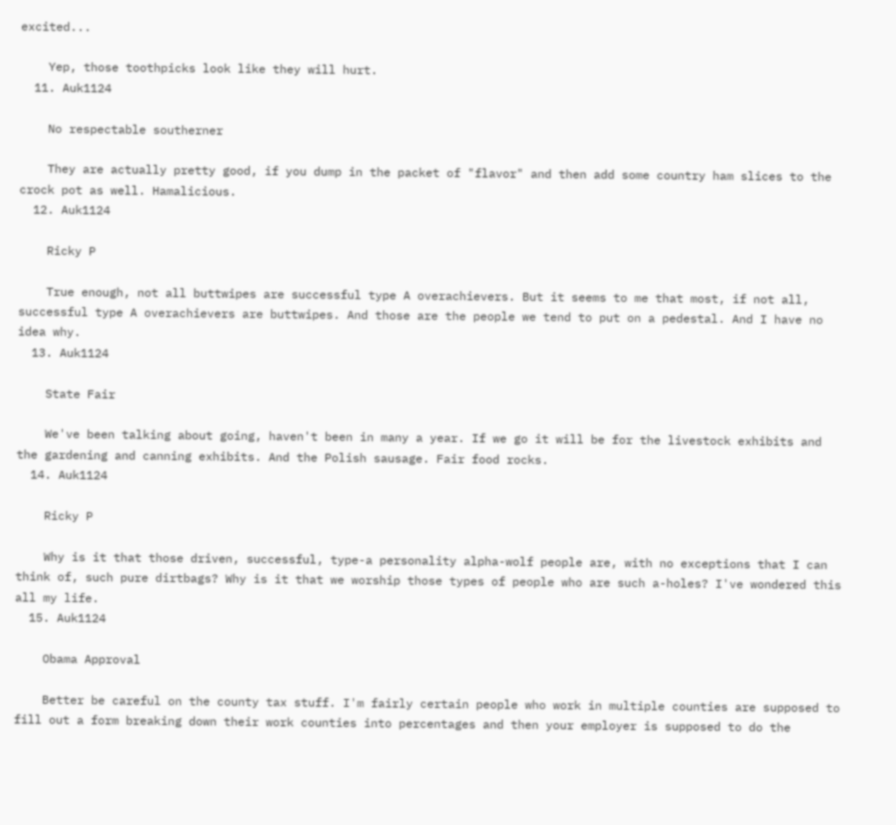excited...

    Yep, those toothpicks look like they will hurt.
  11. Auk1124

    No respectable southerner

    They are actually pretty good, if you dump in the packet of "flavor" and then add some country ham slices to the crock pot as well. Hamalicious.
  12. Auk1124

    Ricky P

    True enough, not all buttwipes are successful type A overachievers. But it seems to me that most, if not all, successful type A overachievers are buttwipes. And those are the people we tend to put on a pedestal. And I have no idea why.
  13. Auk1124

    State Fair

    We've been talking about going, haven't been in many a year. If we go it will be for the livestock exhibits and the gardening and canning exhibits. And the Polish sausage. Fair food rocks.
  14. Auk1124

    Ricky P

    Why is it that those driven, successful, type-a personality alpha-wolf people are, with no exceptions that I can think of, such pure dirtbags? Why is it that we worship those types of people who are such a-holes? I've wondered this all my life.
  15. Auk1124

    Obama Approval

    Better be careful on the county tax stuff. I'm fairly certain people who work in multiple counties are supposed to fill out a form breaking down their work counties into percentages and then your employer is supposed to do the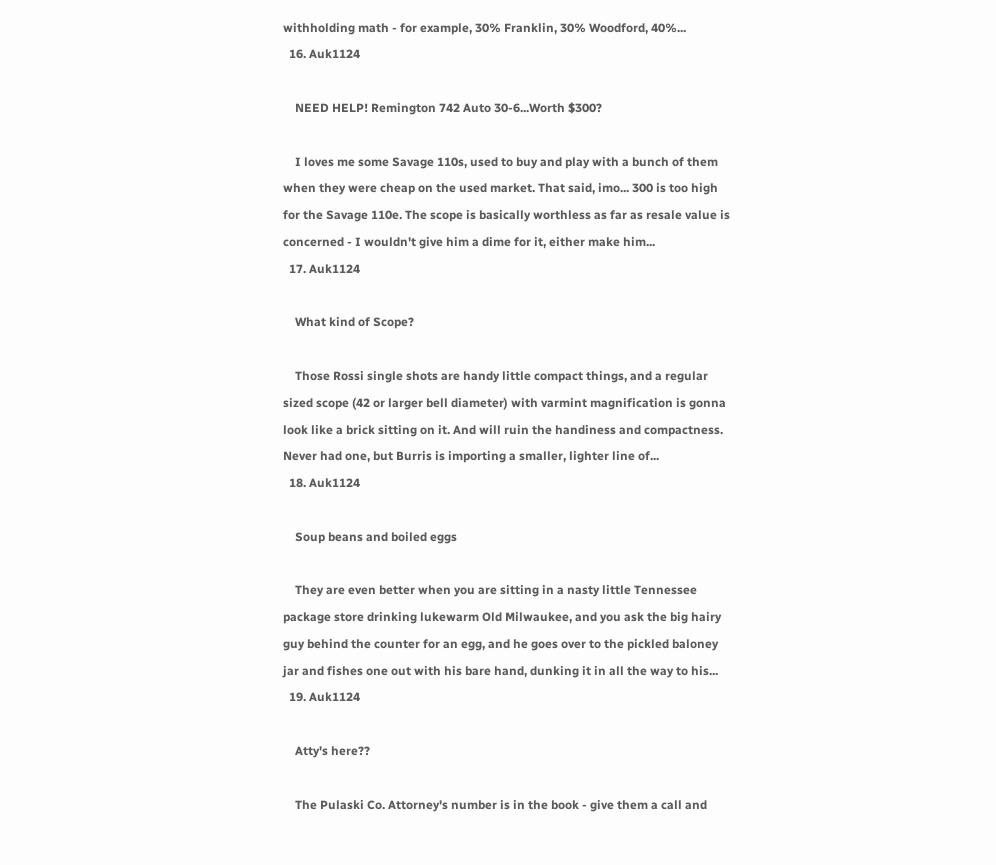withholding math - for example, 30% Franklin, 30% Woodford, 40%...
  16. Auk1124

    NEED HELP! Remington 742 Auto 30-6...Worth $300?

    I loves me some Savage 110s, used to buy and play with a bunch of them when they were cheap on the used market. That said, imo... 300 is too high for the Savage 110e. The scope is basically worthless as far as resale value is concerned - I wouldn't give him a dime for it, either make him...
  17. Auk1124

    What kind of Scope?

    Those Rossi single shots are handy little compact things, and a regular sized scope (42 or larger bell diameter) with varmint magnification is gonna look like a brick sitting on it. And will ruin the handiness and compactness. Never had one, but Burris is importing a smaller, lighter line of...
  18. Auk1124

    Soup beans and boiled eggs

    They are even better when you are sitting in a nasty little Tennessee package store drinking lukewarm Old Milwaukee, and you ask the big hairy guy behind the counter for an egg, and he goes over to the pickled baloney jar and fishes one out with his bare hand, dunking it in all the way to his...
  19. Auk1124

    Atty's here??

    The Pulaski Co. Attorney's number is in the book - give them a call and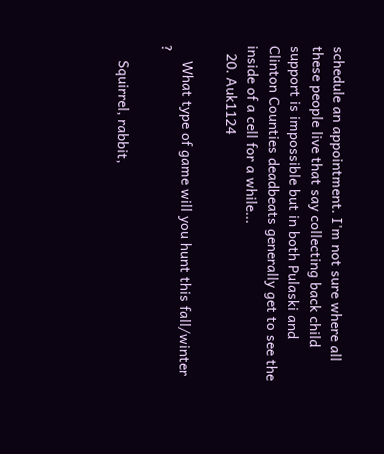schedule an appointment. I'm not sure where all these people live that say collecting back child support is impossible but in both Pulaski and Clinton Counties deadbeats generally get to see the inside of a cell for a while...
  20. Auk1124

    What type of game will you hunt this fall/winter ?

    Squirrel, rabbit,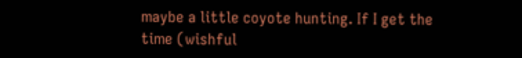maybe a little coyote hunting. If I get the time (wishful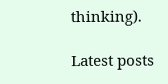thinking).

Latest posts